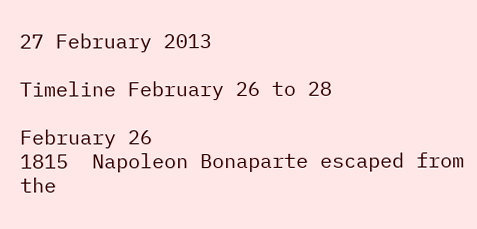27 February 2013

Timeline February 26 to 28

February 26
1815  Napoleon Bonaparte escaped from the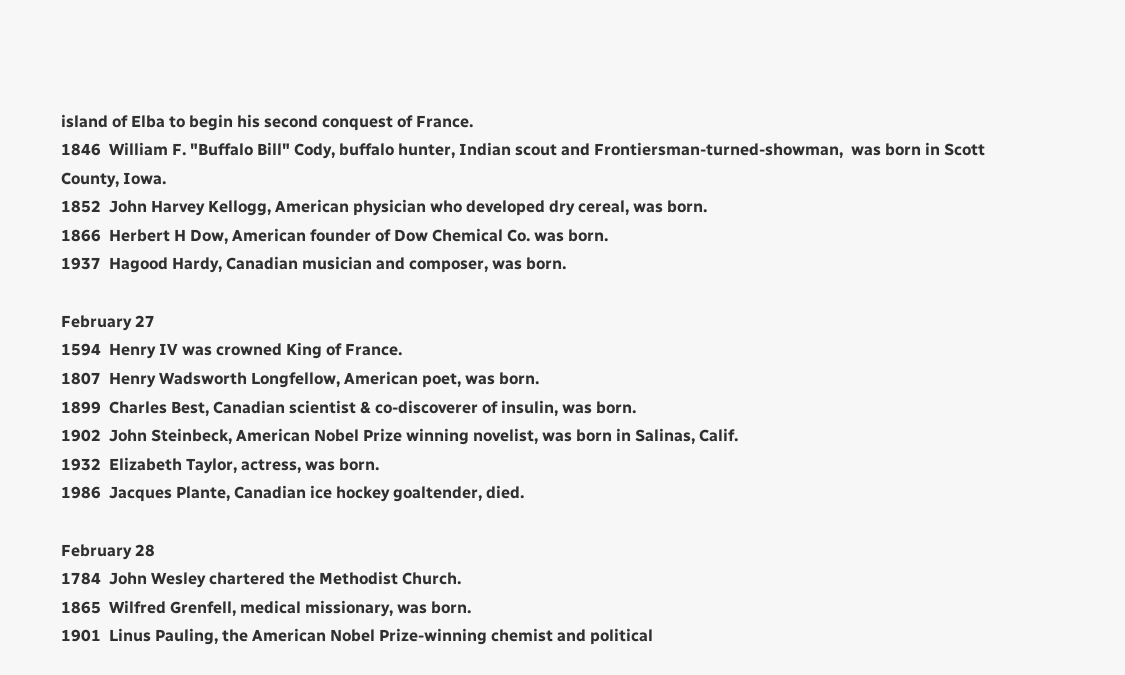island of Elba to begin his second conquest of France.
1846  William F. "Buffalo Bill" Cody, buffalo hunter, Indian scout and Frontiersman-turned-showman,  was born in Scott County, Iowa.
1852  John Harvey Kellogg, American physician who developed dry cereal, was born.
1866  Herbert H Dow, American founder of Dow Chemical Co. was born.
1937  Hagood Hardy, Canadian musician and composer, was born.

February 27
1594  Henry IV was crowned King of France.
1807  Henry Wadsworth Longfellow, American poet, was born.
1899  Charles Best, Canadian scientist & co-discoverer of insulin, was born.
1902  John Steinbeck, American Nobel Prize winning novelist, was born in Salinas, Calif.
1932  Elizabeth Taylor, actress, was born.
1986  Jacques Plante, Canadian ice hockey goaltender, died.

February 28
1784  John Wesley chartered the Methodist Church.
1865  Wilfred Grenfell, medical missionary, was born.
1901  Linus Pauling, the American Nobel Prize-winning chemist and political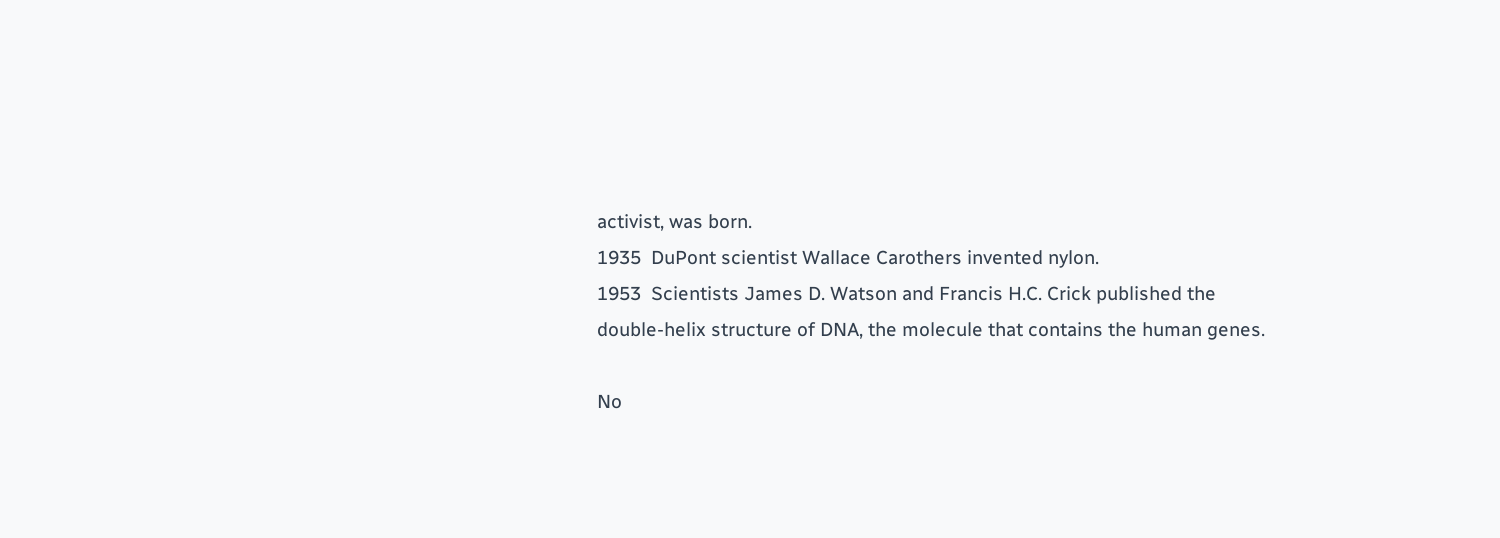activist, was born.
1935  DuPont scientist Wallace Carothers invented nylon.
1953  Scientists James D. Watson and Francis H.C. Crick published the double-helix structure of DNA, the molecule that contains the human genes.

No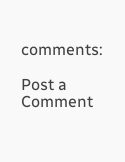comments:

Post a Comment